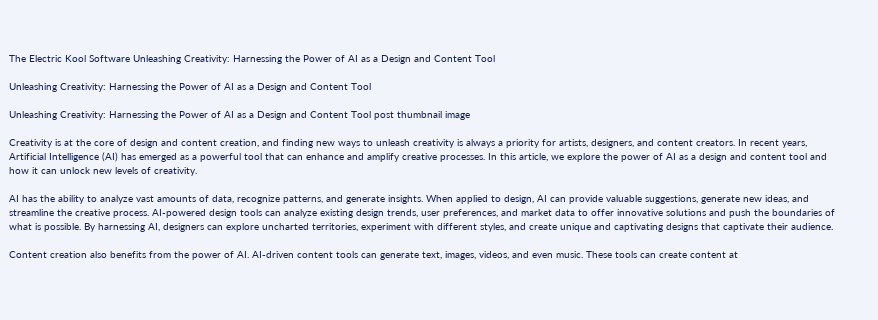The Electric Kool Software Unleashing Creativity: Harnessing the Power of AI as a Design and Content Tool

Unleashing Creativity: Harnessing the Power of AI as a Design and Content Tool

Unleashing Creativity: Harnessing the Power of AI as a Design and Content Tool post thumbnail image

Creativity is at the core of design and content creation, and finding new ways to unleash creativity is always a priority for artists, designers, and content creators. In recent years, Artificial Intelligence (AI) has emerged as a powerful tool that can enhance and amplify creative processes. In this article, we explore the power of AI as a design and content tool and how it can unlock new levels of creativity.

AI has the ability to analyze vast amounts of data, recognize patterns, and generate insights. When applied to design, AI can provide valuable suggestions, generate new ideas, and streamline the creative process. AI-powered design tools can analyze existing design trends, user preferences, and market data to offer innovative solutions and push the boundaries of what is possible. By harnessing AI, designers can explore uncharted territories, experiment with different styles, and create unique and captivating designs that captivate their audience.

Content creation also benefits from the power of AI. AI-driven content tools can generate text, images, videos, and even music. These tools can create content at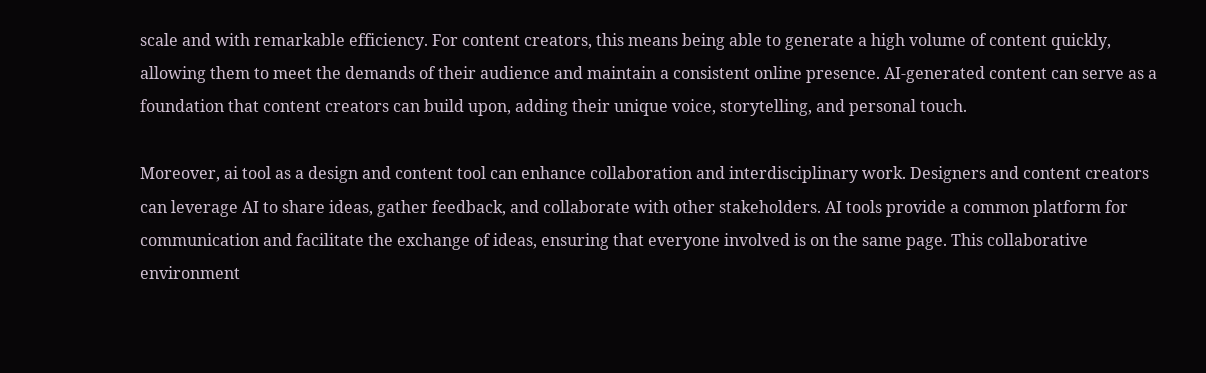scale and with remarkable efficiency. For content creators, this means being able to generate a high volume of content quickly, allowing them to meet the demands of their audience and maintain a consistent online presence. AI-generated content can serve as a foundation that content creators can build upon, adding their unique voice, storytelling, and personal touch.

Moreover, ai tool as a design and content tool can enhance collaboration and interdisciplinary work. Designers and content creators can leverage AI to share ideas, gather feedback, and collaborate with other stakeholders. AI tools provide a common platform for communication and facilitate the exchange of ideas, ensuring that everyone involved is on the same page. This collaborative environment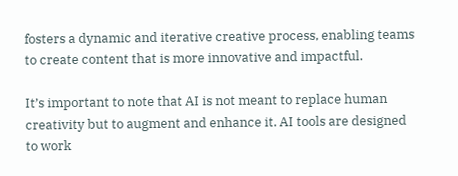fosters a dynamic and iterative creative process, enabling teams to create content that is more innovative and impactful.

It’s important to note that AI is not meant to replace human creativity but to augment and enhance it. AI tools are designed to work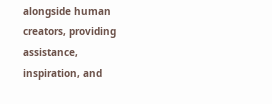alongside human creators, providing assistance, inspiration, and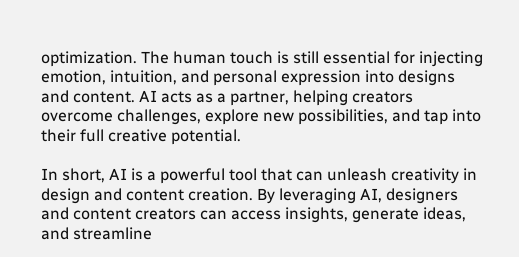optimization. The human touch is still essential for injecting emotion, intuition, and personal expression into designs and content. AI acts as a partner, helping creators overcome challenges, explore new possibilities, and tap into their full creative potential.

In short, AI is a powerful tool that can unleash creativity in design and content creation. By leveraging AI, designers and content creators can access insights, generate ideas, and streamline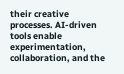their creative processes. AI-driven tools enable experimentation, collaboration, and the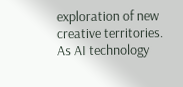exploration of new creative territories. As AI technology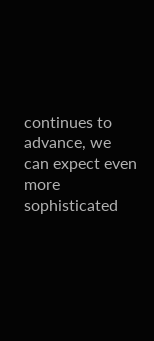continues to advance, we can expect even more sophisticated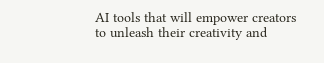AI tools that will empower creators to unleash their creativity and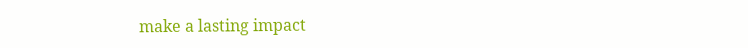make a lasting impact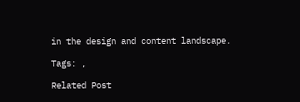in the design and content landscape.

Tags: ,

Related Post